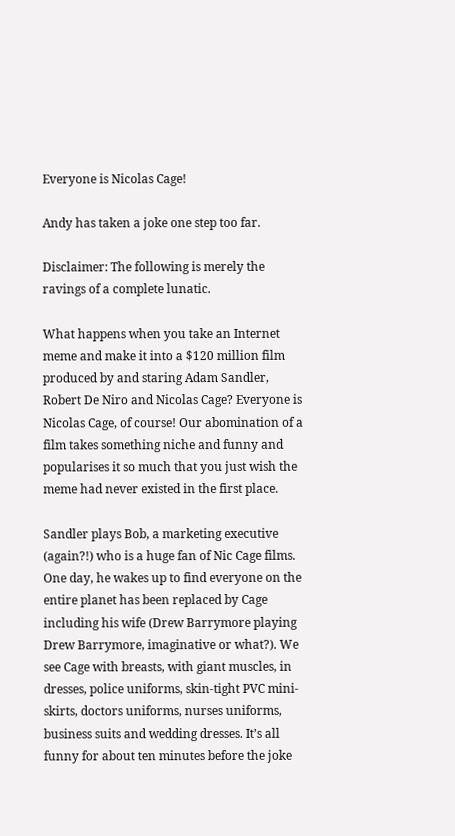Everyone is Nicolas Cage!

Andy has taken a joke one step too far.

Disclaimer: The following is merely the ravings of a complete lunatic.

What happens when you take an Internet meme and make it into a $120 million film produced by and staring Adam Sandler, Robert De Niro and Nicolas Cage? Everyone is Nicolas Cage, of course! Our abomination of a film takes something niche and funny and popularises it so much that you just wish the meme had never existed in the first place.

Sandler plays Bob, a marketing executive (again?!) who is a huge fan of Nic Cage films. One day, he wakes up to find everyone on the entire planet has been replaced by Cage including his wife (Drew Barrymore playing Drew Barrymore, imaginative or what?). We see Cage with breasts, with giant muscles, in dresses, police uniforms, skin-tight PVC mini-skirts, doctors uniforms, nurses uniforms, business suits and wedding dresses. It’s all funny for about ten minutes before the joke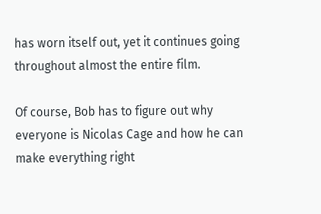has worn itself out, yet it continues going throughout almost the entire film.

Of course, Bob has to figure out why everyone is Nicolas Cage and how he can make everything right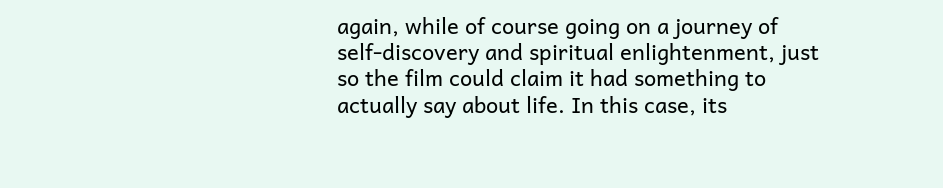again, while of course going on a journey of self-discovery and spiritual enlightenment, just so the film could claim it had something to actually say about life. In this case, its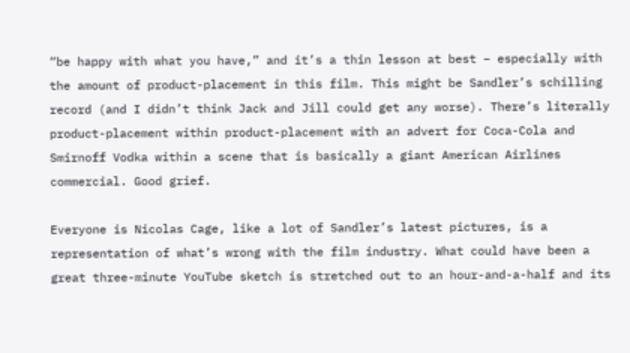“be happy with what you have,” and it’s a thin lesson at best – especially with the amount of product-placement in this film. This might be Sandler’s schilling record (and I didn’t think Jack and Jill could get any worse). There’s literally product-placement within product-placement with an advert for Coca-Cola and Smirnoff Vodka within a scene that is basically a giant American Airlines commercial. Good grief.

Everyone is Nicolas Cage, like a lot of Sandler’s latest pictures, is a representation of what’s wrong with the film industry. What could have been a great three-minute YouTube sketch is stretched out to an hour-and-a-half and its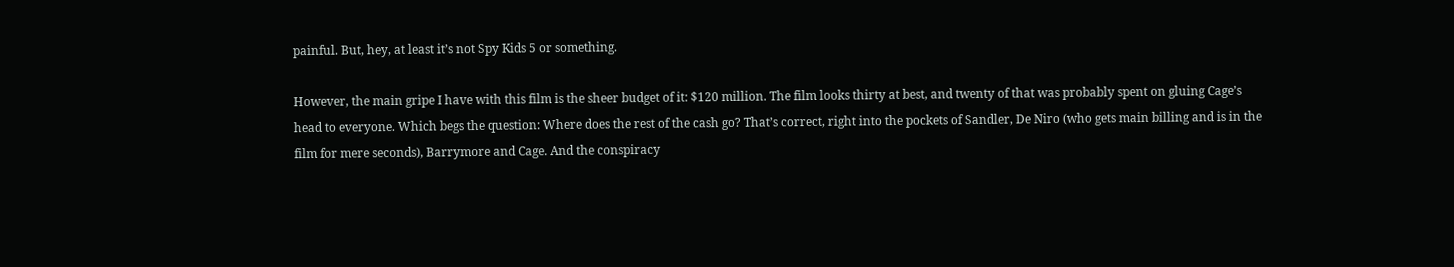painful. But, hey, at least it’s not Spy Kids 5 or something.

However, the main gripe I have with this film is the sheer budget of it: $120 million. The film looks thirty at best, and twenty of that was probably spent on gluing Cage’s head to everyone. Which begs the question: Where does the rest of the cash go? That’s correct, right into the pockets of Sandler, De Niro (who gets main billing and is in the film for mere seconds), Barrymore and Cage. And the conspiracy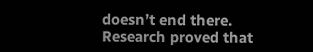doesn’t end there. Research proved that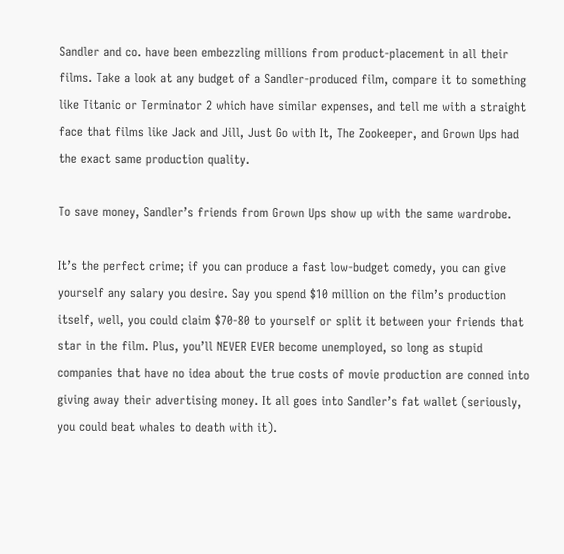Sandler and co. have been embezzling millions from product-placement in all their films. Take a look at any budget of a Sandler-produced film, compare it to something like Titanic or Terminator 2 which have similar expenses, and tell me with a straight face that films like Jack and Jill, Just Go with It, The Zookeeper, and Grown Ups had the exact same production quality.

To save money, Sandler’s friends from Grown Ups show up with the same wardrobe.

It’s the perfect crime; if you can produce a fast low-budget comedy, you can give yourself any salary you desire. Say you spend $10 million on the film’s production itself, well, you could claim $70-80 to yourself or split it between your friends that star in the film. Plus, you’ll NEVER EVER become unemployed, so long as stupid companies that have no idea about the true costs of movie production are conned into giving away their advertising money. It all goes into Sandler’s fat wallet (seriously, you could beat whales to death with it).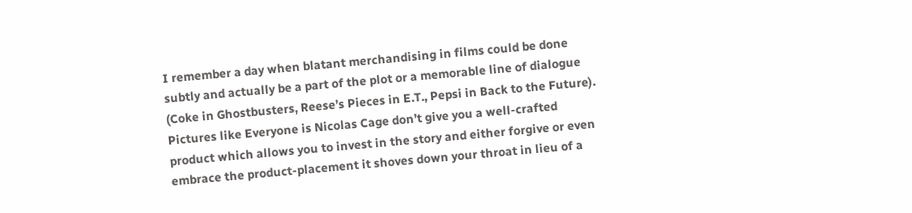I remember a day when blatant merchandising in films could be done subtly and actually be a part of the plot or a memorable line of dialogue (Coke in Ghostbusters, Reese’s Pieces in E.T., Pepsi in Back to the Future). Pictures like Everyone is Nicolas Cage don’t give you a well-crafted product which allows you to invest in the story and either forgive or even embrace the product-placement it shoves down your throat in lieu of a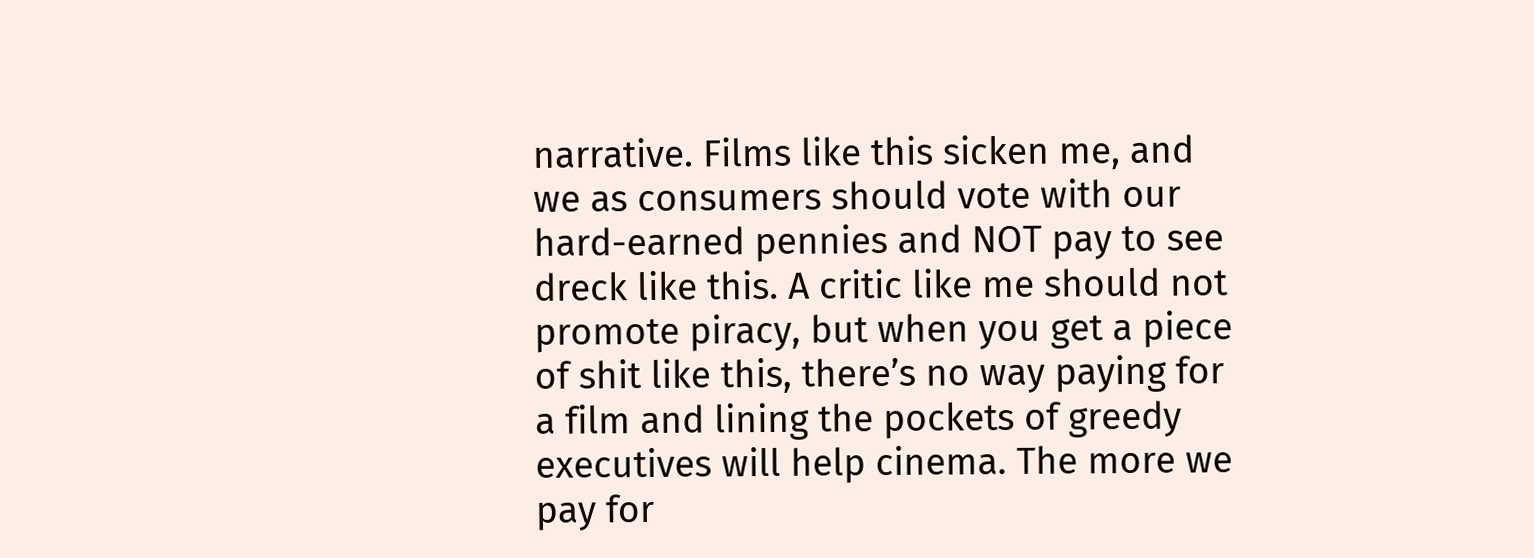narrative. Films like this sicken me, and we as consumers should vote with our hard-earned pennies and NOT pay to see dreck like this. A critic like me should not promote piracy, but when you get a piece of shit like this, there’s no way paying for a film and lining the pockets of greedy executives will help cinema. The more we pay for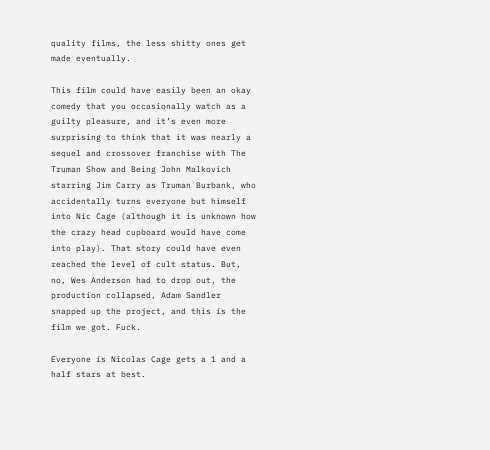quality films, the less shitty ones get made eventually.

This film could have easily been an okay comedy that you occasionally watch as a guilty pleasure, and it’s even more surprising to think that it was nearly a sequel and crossover franchise with The Truman Show and Being John Malkovich starring Jim Carry as Truman Burbank, who accidentally turns everyone but himself into Nic Cage (although it is unknown how the crazy head cupboard would have come into play). That story could have even reached the level of cult status. But, no, Wes Anderson had to drop out, the production collapsed, Adam Sandler snapped up the project, and this is the film we got. Fuck.

Everyone is Nicolas Cage gets a 1 and a half stars at best.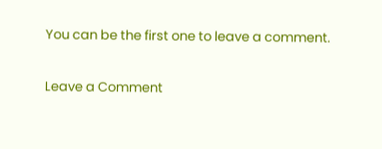You can be the first one to leave a comment.

Leave a Comment